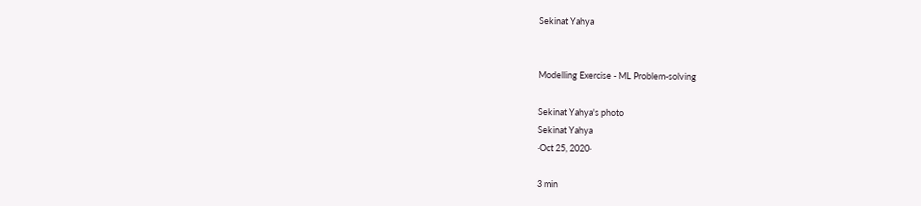Sekinat Yahya


Modelling Exercise - ML Problem-solving

Sekinat Yahya's photo
Sekinat Yahya
·Oct 25, 2020·

3 min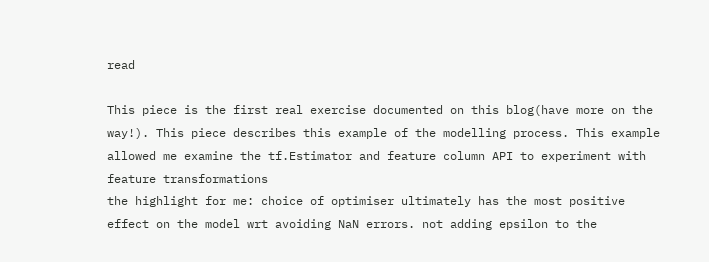read

This piece is the first real exercise documented on this blog(have more on the way!). This piece describes this example of the modelling process. This example allowed me examine the tf.Estimator and feature column API to experiment with feature transformations
the highlight for me: choice of optimiser ultimately has the most positive effect on the model wrt avoiding NaN errors. not adding epsilon to the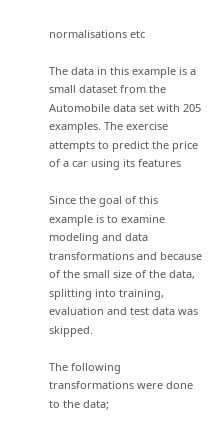normalisations etc

The data in this example is a small dataset from the Automobile data set with 205 examples. The exercise attempts to predict the price of a car using its features

Since the goal of this example is to examine modeling and data transformations and because of the small size of the data, splitting into training, evaluation and test data was skipped.

The following transformations were done to the data;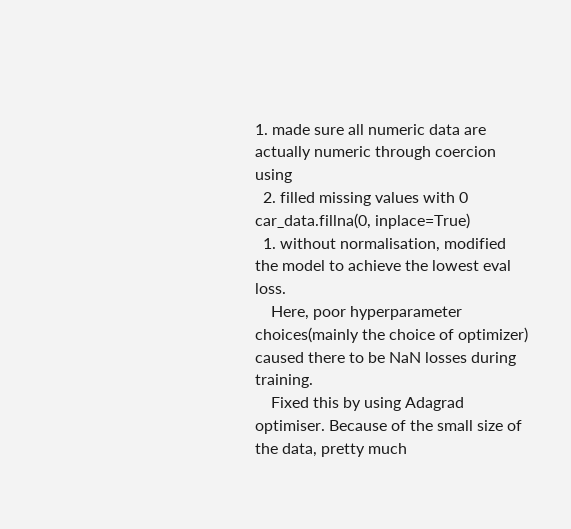1. made sure all numeric data are actually numeric through coercion using
  2. filled missing values with 0
car_data.fillna(0, inplace=True)
  1. without normalisation, modified the model to achieve the lowest eval loss.
    Here, poor hyperparameter choices(mainly the choice of optimizer) caused there to be NaN losses during training.
    Fixed this by using Adagrad optimiser. Because of the small size of the data, pretty much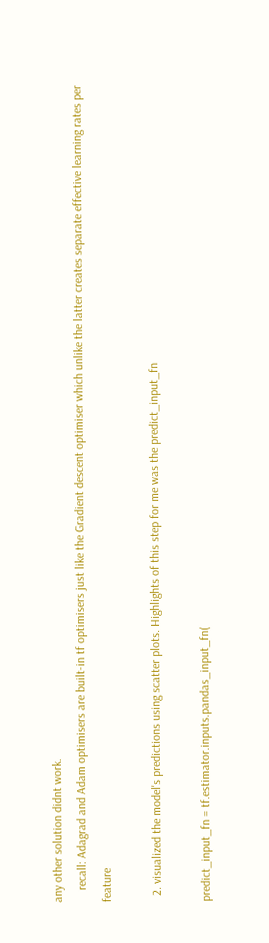any other solution didnt work.
    recall: Adagrad and Adam optimisers are built-in tf optimisers just like the Gradient descent optimiser which unlike the latter creates separate effective learning rates per feature

  2. visualized the model's predictions using scatter plots. Highlights of this step for me was the predict_input_fn

predict_input_fn = tf.estimator.inputs.pandas_input_fn(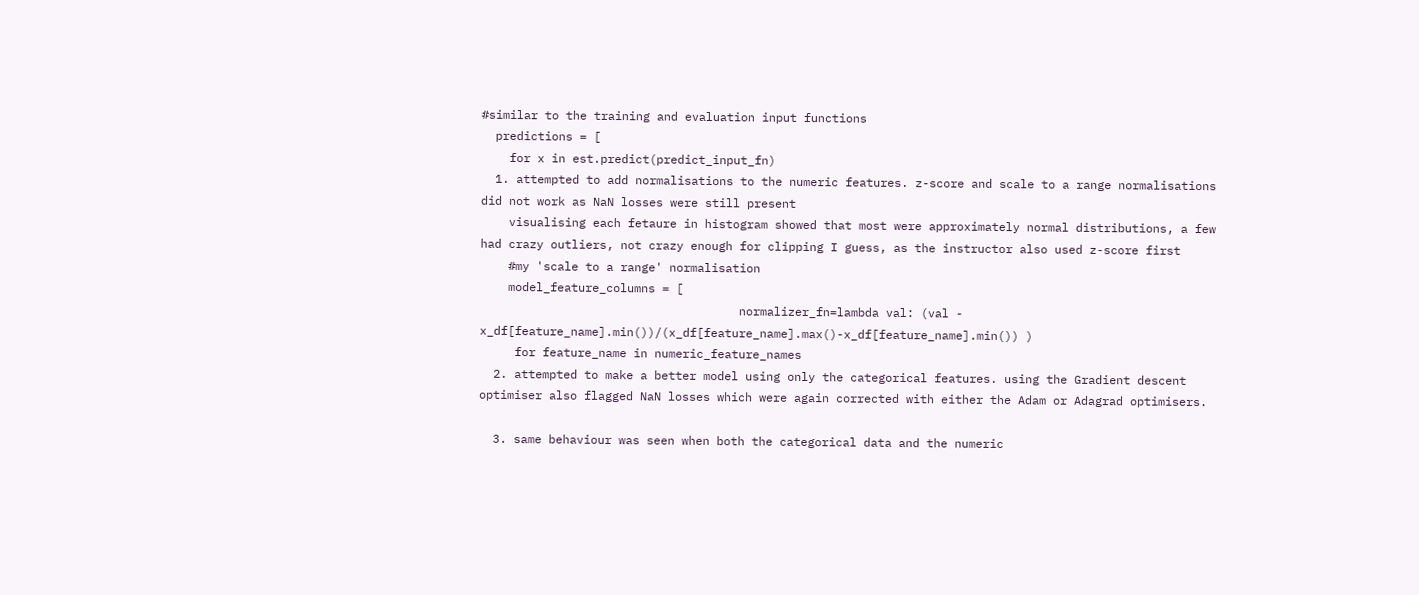#similar to the training and evaluation input functions
  predictions = [
    for x in est.predict(predict_input_fn)
  1. attempted to add normalisations to the numeric features. z-score and scale to a range normalisations did not work as NaN losses were still present
    visualising each fetaure in histogram showed that most were approximately normal distributions, a few had crazy outliers, not crazy enough for clipping I guess, as the instructor also used z-score first
    #my 'scale to a range' normalisation
    model_feature_columns = [
                                     normalizer_fn=lambda val: (val - x_df[feature_name].min())/(x_df[feature_name].max()-x_df[feature_name].min()) )
     for feature_name in numeric_feature_names
  2. attempted to make a better model using only the categorical features. using the Gradient descent optimiser also flagged NaN losses which were again corrected with either the Adam or Adagrad optimisers.

  3. same behaviour was seen when both the categorical data and the numeric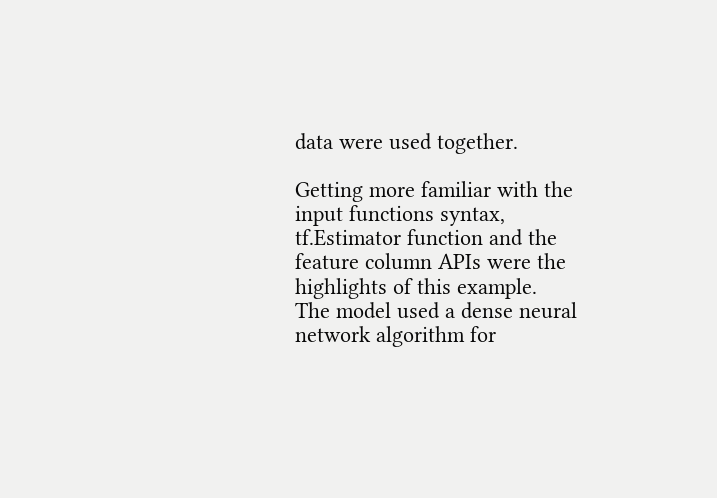data were used together.

Getting more familiar with the input functions syntax, tf.Estimator function and the feature column APIs were the highlights of this example.
The model used a dense neural network algorithm for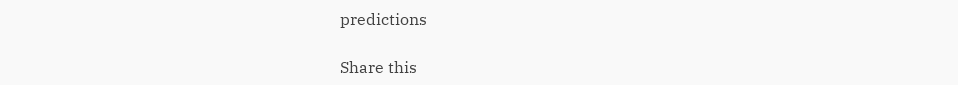predictions

Share this